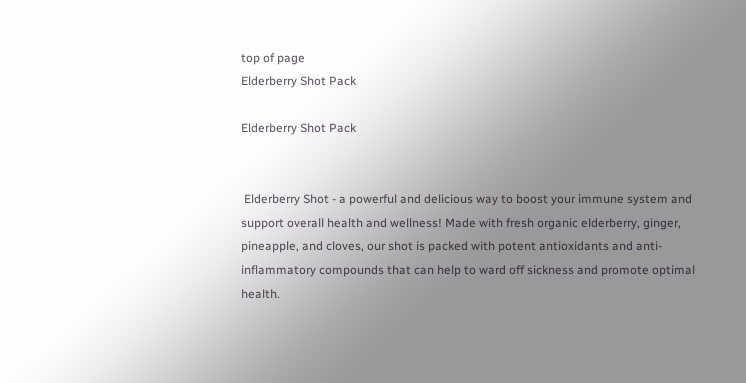top of page
Elderberry Shot Pack

Elderberry Shot Pack


 Elderberry Shot - a powerful and delicious way to boost your immune system and support overall health and wellness! Made with fresh organic elderberry, ginger, pineapple, and cloves, our shot is packed with potent antioxidants and anti-inflammatory compounds that can help to ward off sickness and promote optimal health.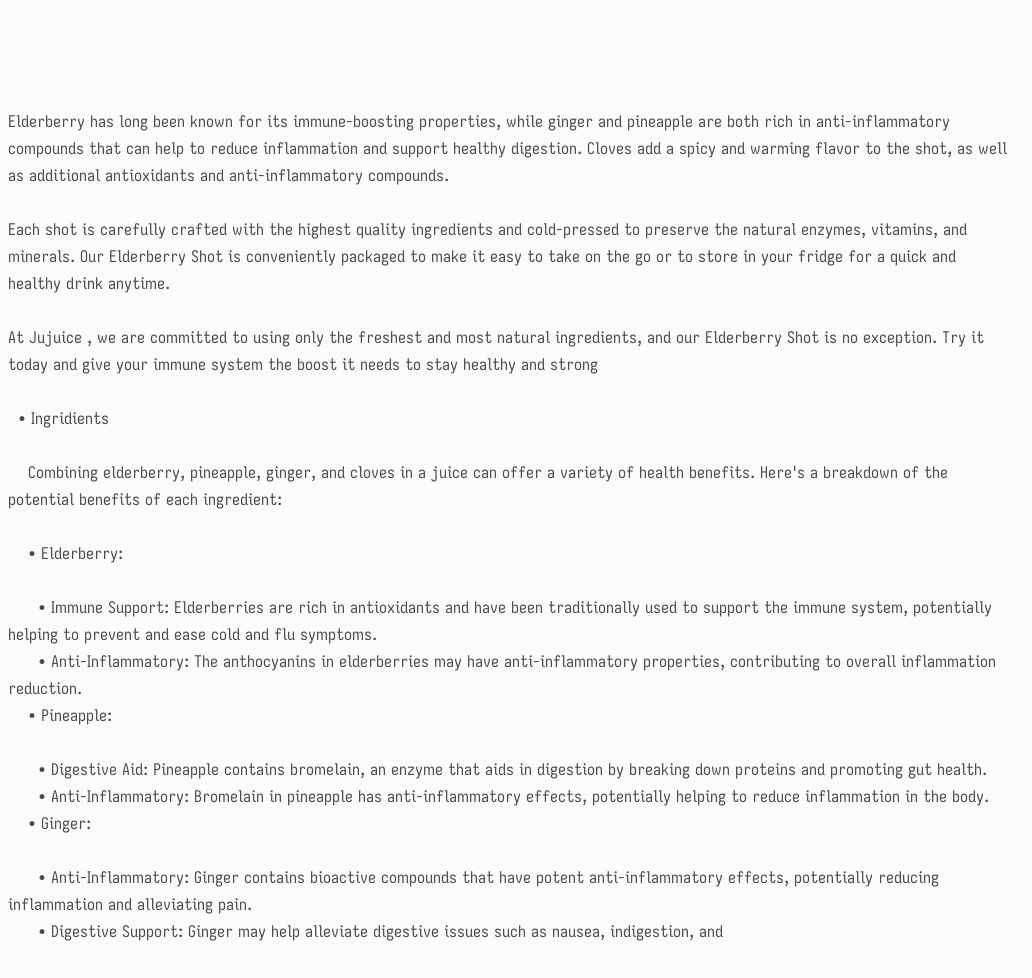Elderberry has long been known for its immune-boosting properties, while ginger and pineapple are both rich in anti-inflammatory compounds that can help to reduce inflammation and support healthy digestion. Cloves add a spicy and warming flavor to the shot, as well as additional antioxidants and anti-inflammatory compounds.

Each shot is carefully crafted with the highest quality ingredients and cold-pressed to preserve the natural enzymes, vitamins, and minerals. Our Elderberry Shot is conveniently packaged to make it easy to take on the go or to store in your fridge for a quick and healthy drink anytime.

At Jujuice , we are committed to using only the freshest and most natural ingredients, and our Elderberry Shot is no exception. Try it today and give your immune system the boost it needs to stay healthy and strong

  • Ingridients

    Combining elderberry, pineapple, ginger, and cloves in a juice can offer a variety of health benefits. Here's a breakdown of the potential benefits of each ingredient:

    • Elderberry:

      • Immune Support: Elderberries are rich in antioxidants and have been traditionally used to support the immune system, potentially helping to prevent and ease cold and flu symptoms.
      • Anti-Inflammatory: The anthocyanins in elderberries may have anti-inflammatory properties, contributing to overall inflammation reduction.
    • Pineapple:

      • Digestive Aid: Pineapple contains bromelain, an enzyme that aids in digestion by breaking down proteins and promoting gut health.
      • Anti-Inflammatory: Bromelain in pineapple has anti-inflammatory effects, potentially helping to reduce inflammation in the body.
    • Ginger:

      • Anti-Inflammatory: Ginger contains bioactive compounds that have potent anti-inflammatory effects, potentially reducing inflammation and alleviating pain.
      • Digestive Support: Ginger may help alleviate digestive issues such as nausea, indigestion, and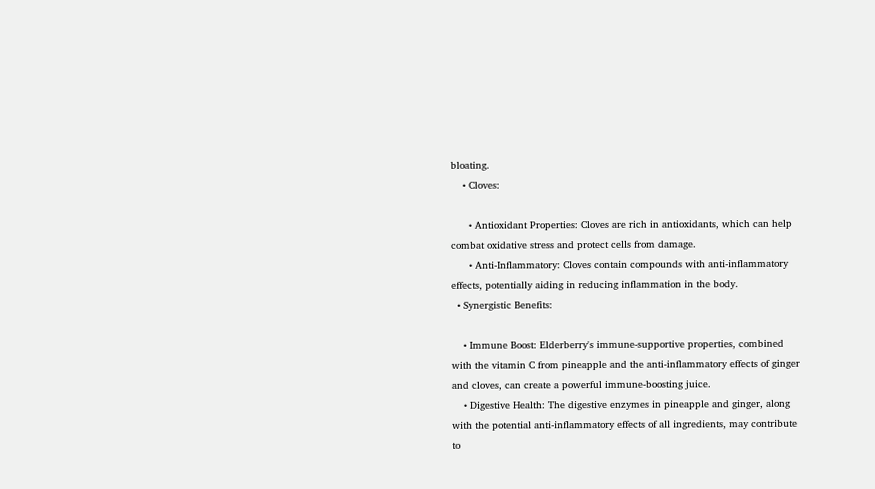bloating.
    • Cloves:

      • Antioxidant Properties: Cloves are rich in antioxidants, which can help combat oxidative stress and protect cells from damage.
      • Anti-Inflammatory: Cloves contain compounds with anti-inflammatory effects, potentially aiding in reducing inflammation in the body.
  • Synergistic Benefits:

    • Immune Boost: Elderberry's immune-supportive properties, combined with the vitamin C from pineapple and the anti-inflammatory effects of ginger and cloves, can create a powerful immune-boosting juice.
    • Digestive Health: The digestive enzymes in pineapple and ginger, along with the potential anti-inflammatory effects of all ingredients, may contribute to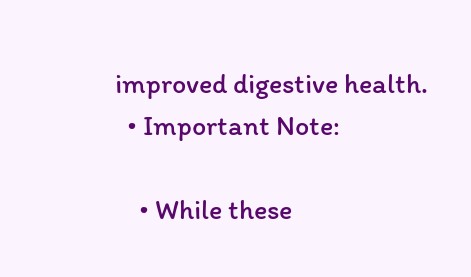improved digestive health.
  • Important Note:

    • While these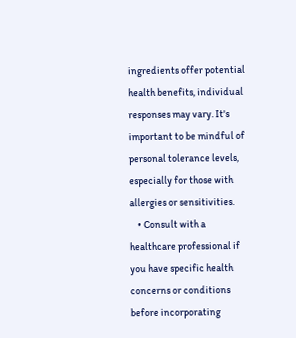ingredients offer potential health benefits, individual responses may vary. It's important to be mindful of personal tolerance levels, especially for those with allergies or sensitivities.
    • Consult with a healthcare professional if you have specific health concerns or conditions before incorporating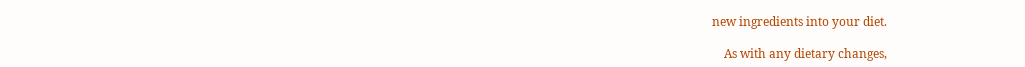new ingredients into your diet.

    As with any dietary changes,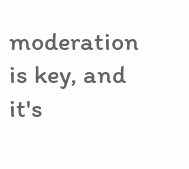moderation is key, and it's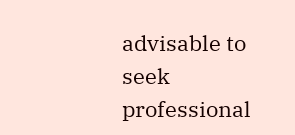advisable to seek professional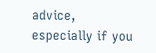advice, especially if you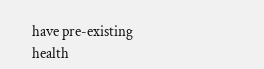have pre-existing health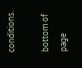conditions.

bottom of page